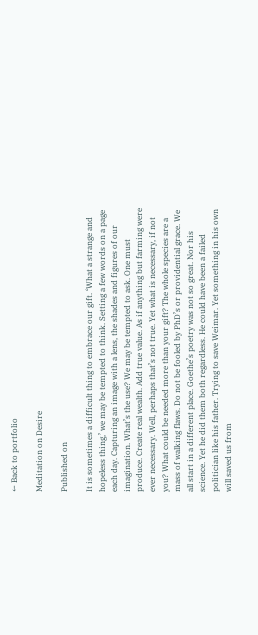← Back to portfolio

Meditation on Desire

Published on

It is sometimes a difficult thing to embrace our gift. ‘What a strange and hopeless thing,’ we may be tempted to think. Setting a few words on a page each day. Capturing an image with a lens, the shades and figures of our imagination. What’s the use? We may be tempted to ask. One must produce. Create real wealth. Add true value. As if anything but farming were ever necessary. Well, perhaps that’s not true. Yet what is necessary, if not you? What could be needed more than your gift? The whole species are a mass of walking flaws. Do not be fooled by PhD’s or providential grace. We all start in a different place. Goethe’s poetry was not so great. Nor his science. Yet he did them both regardless. He could have been a failed politician like his father. Trying to save Weimar. Yet something in his own will saved us from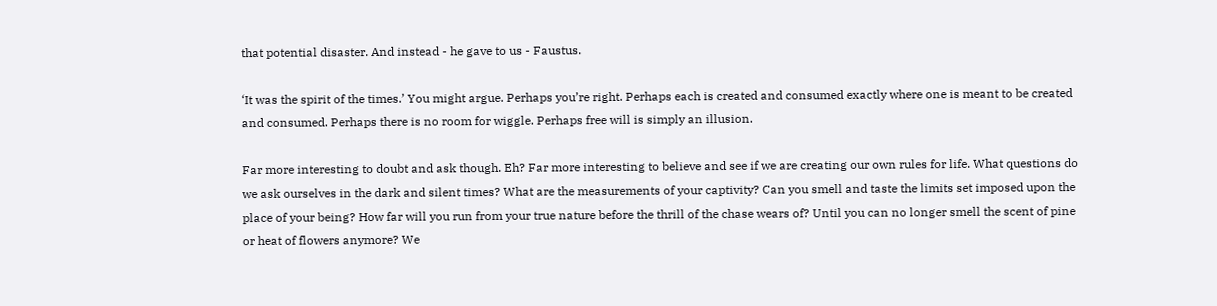that potential disaster. And instead - he gave to us - Faustus.

‘It was the spirit of the times.’ You might argue. Perhaps you’re right. Perhaps each is created and consumed exactly where one is meant to be created and consumed. Perhaps there is no room for wiggle. Perhaps free will is simply an illusion.

Far more interesting to doubt and ask though. Eh? Far more interesting to believe and see if we are creating our own rules for life. What questions do we ask ourselves in the dark and silent times? What are the measurements of your captivity? Can you smell and taste the limits set imposed upon the place of your being? How far will you run from your true nature before the thrill of the chase wears of? Until you can no longer smell the scent of pine or heat of flowers anymore? We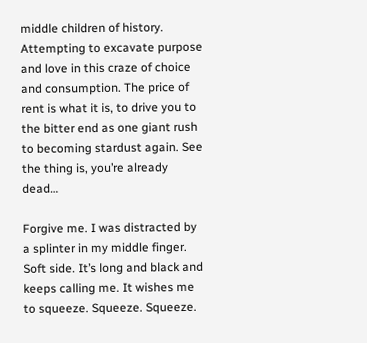middle children of history. Attempting to excavate purpose and love in this craze of choice and consumption. The price of rent is what it is, to drive you to the bitter end as one giant rush to becoming stardust again. See the thing is, you’re already dead…

Forgive me. I was distracted by a splinter in my middle finger. Soft side. It’s long and black and keeps calling me. It wishes me to squeeze. Squeeze. Squeeze.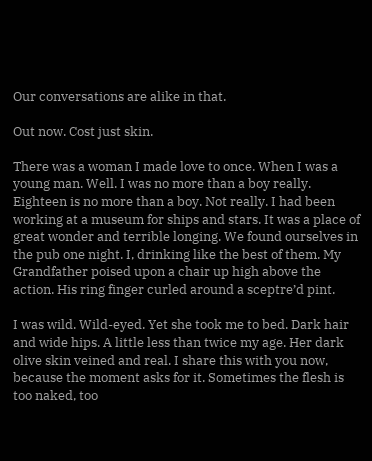Our conversations are alike in that.

Out now. Cost just skin.

There was a woman I made love to once. When I was a young man. Well. I was no more than a boy really. Eighteen is no more than a boy. Not really. I had been working at a museum for ships and stars. It was a place of great wonder and terrible longing. We found ourselves in the pub one night. I, drinking like the best of them. My Grandfather poised upon a chair up high above the action. His ring finger curled around a sceptre’d pint.

I was wild. Wild-eyed. Yet she took me to bed. Dark hair and wide hips. A little less than twice my age. Her dark olive skin veined and real. I share this with you now, because the moment asks for it. Sometimes the flesh is too naked, too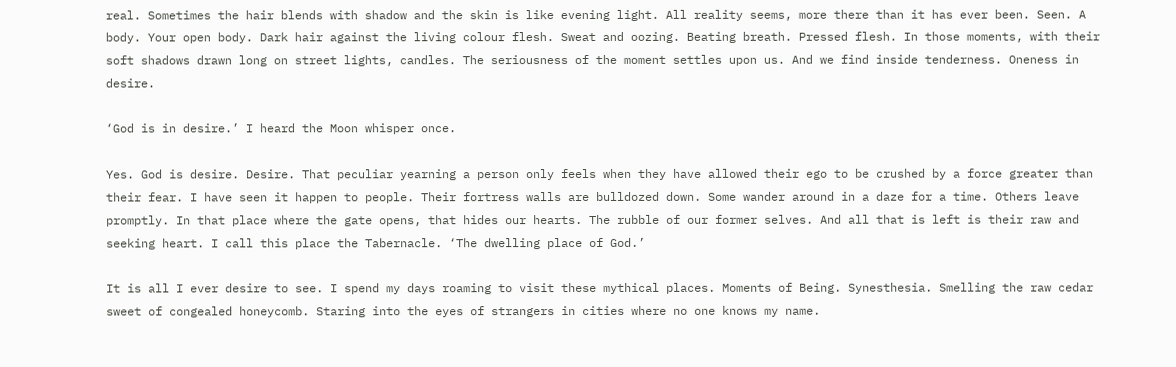real. Sometimes the hair blends with shadow and the skin is like evening light. All reality seems, more there than it has ever been. Seen. A body. Your open body. Dark hair against the living colour flesh. Sweat and oozing. Beating breath. Pressed flesh. In those moments, with their soft shadows drawn long on street lights, candles. The seriousness of the moment settles upon us. And we find inside tenderness. Oneness in desire.

‘God is in desire.’ I heard the Moon whisper once.

Yes. God is desire. Desire. That peculiar yearning a person only feels when they have allowed their ego to be crushed by a force greater than their fear. I have seen it happen to people. Their fortress walls are bulldozed down. Some wander around in a daze for a time. Others leave promptly. In that place where the gate opens, that hides our hearts. The rubble of our former selves. And all that is left is their raw and seeking heart. I call this place the Tabernacle. ‘The dwelling place of God.’

It is all I ever desire to see. I spend my days roaming to visit these mythical places. Moments of Being. Synesthesia. Smelling the raw cedar sweet of congealed honeycomb. Staring into the eyes of strangers in cities where no one knows my name.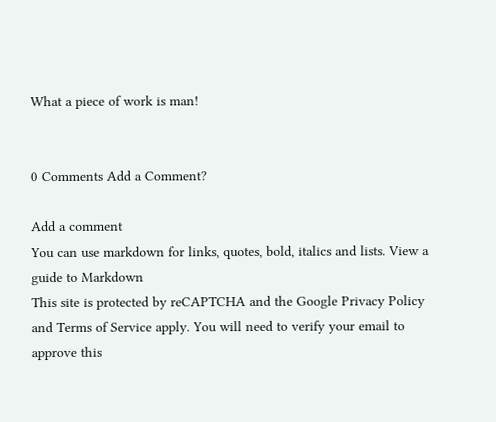What a piece of work is man!


0 Comments Add a Comment?

Add a comment
You can use markdown for links, quotes, bold, italics and lists. View a guide to Markdown
This site is protected by reCAPTCHA and the Google Privacy Policy and Terms of Service apply. You will need to verify your email to approve this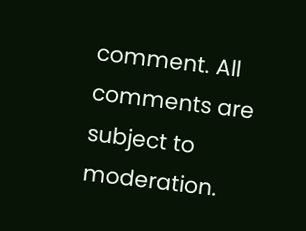comment. All comments are subject to moderation.